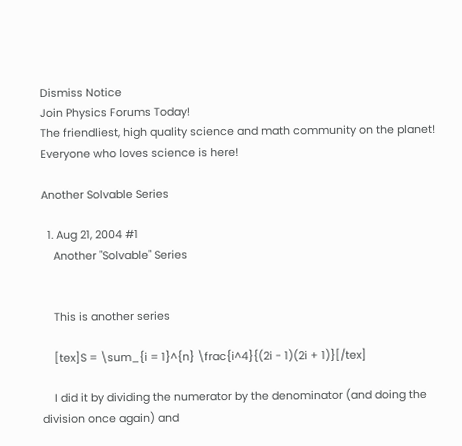Dismiss Notice
Join Physics Forums Today!
The friendliest, high quality science and math community on the planet! Everyone who loves science is here!

Another Solvable Series

  1. Aug 21, 2004 #1
    Another "Solvable" Series


    This is another series

    [tex]S = \sum_{i = 1}^{n} \frac{i^4}{(2i - 1)(2i + 1)}[/tex]

    I did it by dividing the numerator by the denominator (and doing the division once again) and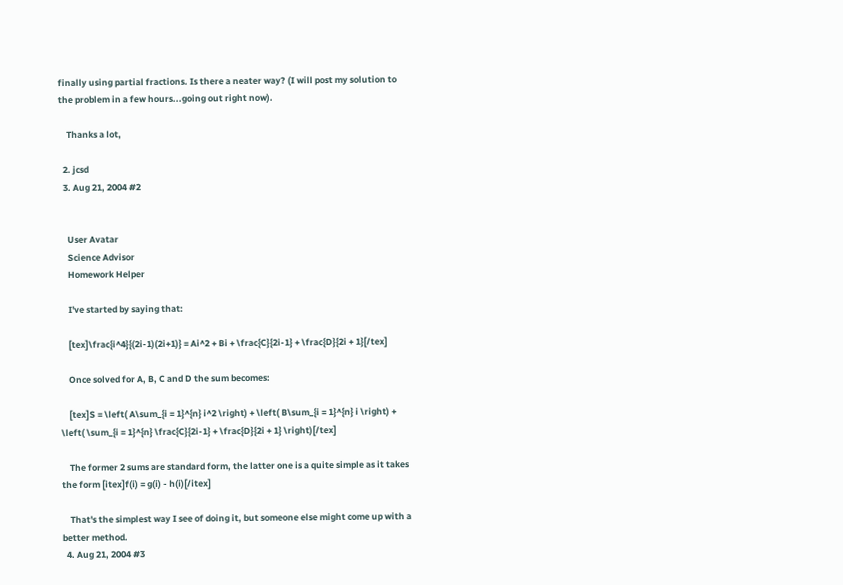finally using partial fractions. Is there a neater way? (I will post my solution to the problem in a few hours...going out right now).

    Thanks a lot,

  2. jcsd
  3. Aug 21, 2004 #2


    User Avatar
    Science Advisor
    Homework Helper

    I've started by saying that:

    [tex]\frac{i^4}{(2i-1)(2i+1)} = Ai^2 + Bi + \frac{C}{2i-1} + \frac{D}{2i + 1}[/tex]

    Once solved for A, B, C and D the sum becomes:

    [tex]S = \left( A\sum_{i = 1}^{n} i^2 \right) + \left( B\sum_{i = 1}^{n} i \right) + \left( \sum_{i = 1}^{n} \frac{C}{2i-1} + \frac{D}{2i + 1} \right)[/tex]

    The former 2 sums are standard form, the latter one is a quite simple as it takes the form [itex]f(i) = g(i) - h(i)[/itex]

    That's the simplest way I see of doing it, but someone else might come up with a better method.
  4. Aug 21, 2004 #3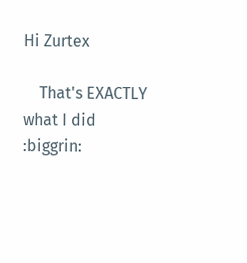Hi Zurtex

    That's EXACTLY what I did :biggrin: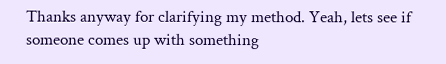Thanks anyway for clarifying my method. Yeah, lets see if someone comes up with something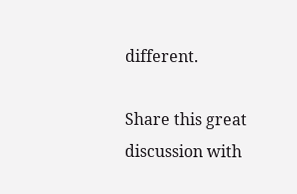different.

Share this great discussion with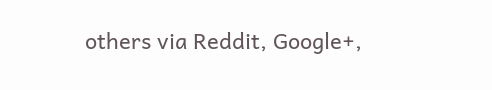others via Reddit, Google+,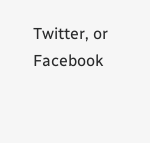Twitter, or Facebook